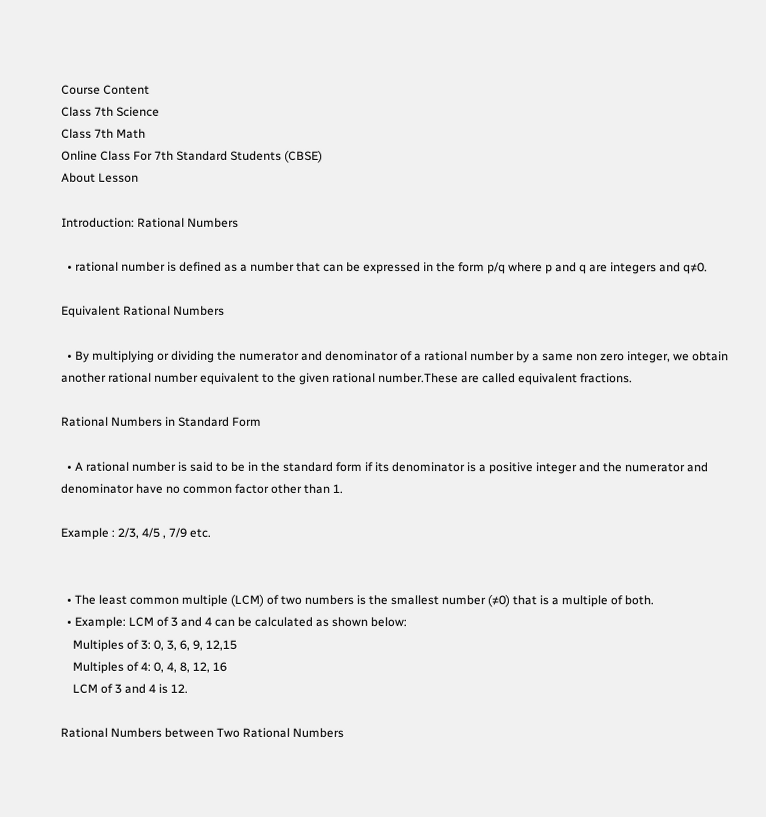Course Content
Class 7th Science
Class 7th Math
Online Class For 7th Standard Students (CBSE)
About Lesson

Introduction: Rational Numbers

  • rational number is defined as a number that can be expressed in the form p/q where p and q are integers and q≠0.

Equivalent Rational Numbers

  • By multiplying or dividing the numerator and denominator of a rational number by a same non zero integer, we obtain another rational number equivalent to the given rational number.These are called equivalent fractions.

Rational Numbers in Standard Form

  • A rational number is said to be in the standard form if its denominator is a positive integer and the numerator and denominator have no common factor other than 1.

Example : 2/3, 4/5 , 7/9 etc.


  • The least common multiple (LCM) of two numbers is the smallest number (≠0) that is a multiple of both.
  • Example: LCM of 3 and 4 can be calculated as shown below:
    Multiples of 3: 0, 3, 6, 9, 12,15
    Multiples of 4: 0, 4, 8, 12, 16
    LCM of 3 and 4 is 12.

Rational Numbers between Two Rational Numbers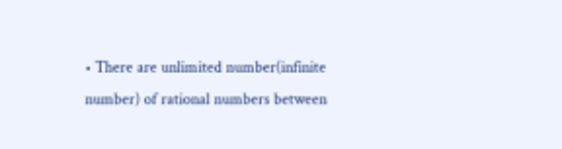• There are unlimited number(infinite number) of rational numbers between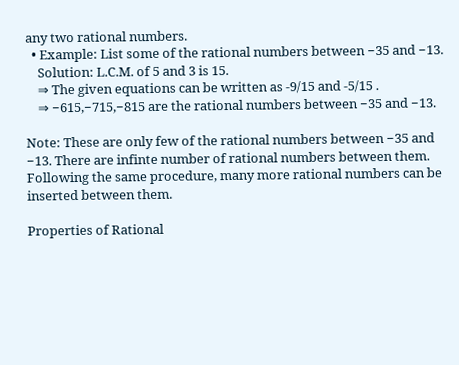any two rational numbers.
  • Example: List some of the rational numbers between −35 and −13.
    Solution: L.C.M. of 5 and 3 is 15.
    ⇒ The given equations can be written as -9/15 and -5/15 .
    ⇒ −615,−715,−815 are the rational numbers between −35 and −13.

Note: These are only few of the rational numbers between −35 and −13. There are infinte number of rational numbers between them. Following the same procedure, many more rational numbers can be inserted between them.

Properties of Rational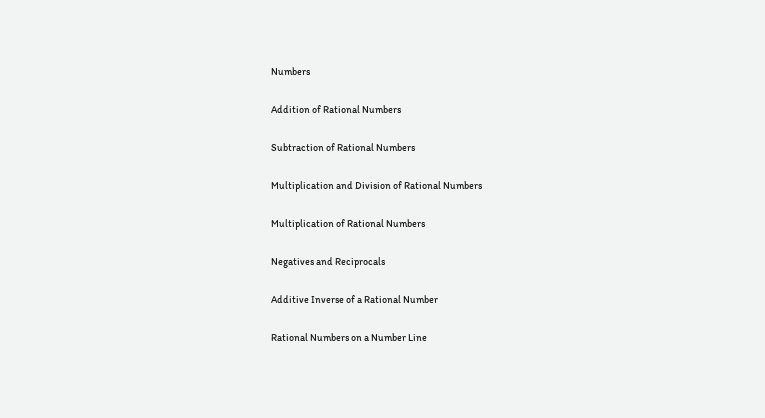Numbers

Addition of Rational Numbers

Subtraction of Rational Numbers

Multiplication and Division of Rational Numbers

Multiplication of Rational Numbers

Negatives and Reciprocals

Additive Inverse of a Rational Number

Rational Numbers on a Number Line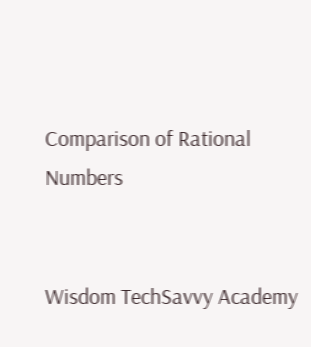Comparison of Rational Numbers


Wisdom TechSavvy Academy